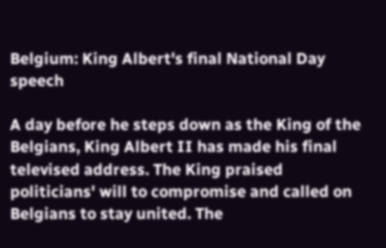Belgium: King Albert's final National Day speech

A day before he steps down as the King of the Belgians, King Albert II has made his final televised address. The King praised politicians' will to compromise and called on Belgians to stay united. The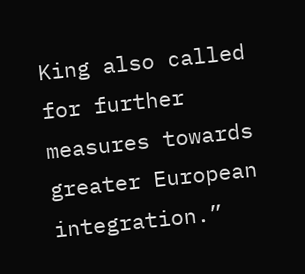King also called for further measures towards greater European integration.”